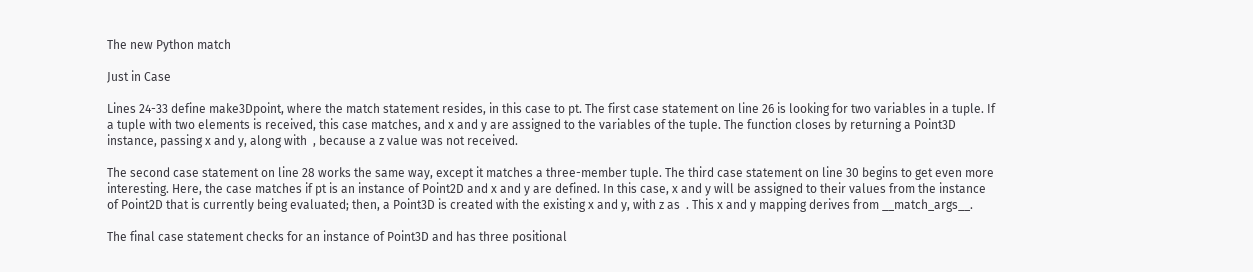The new Python match

Just in Case

Lines 24-33 define make3Dpoint, where the match statement resides, in this case to pt. The first case statement on line 26 is looking for two variables in a tuple. If a tuple with two elements is received, this case matches, and x and y are assigned to the variables of the tuple. The function closes by returning a Point3D instance, passing x and y, along with  , because a z value was not received.

The second case statement on line 28 works the same way, except it matches a three-member tuple. The third case statement on line 30 begins to get even more interesting. Here, the case matches if pt is an instance of Point2D and x and y are defined. In this case, x and y will be assigned to their values from the instance of Point2D that is currently being evaluated; then, a Point3D is created with the existing x and y, with z as  . This x and y mapping derives from __match_args__.

The final case statement checks for an instance of Point3D and has three positional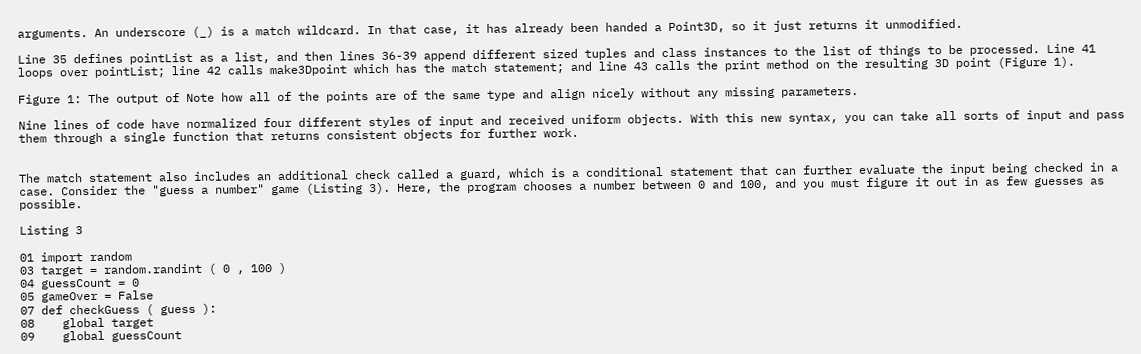arguments. An underscore (_) is a match wildcard. In that case, it has already been handed a Point3D, so it just returns it unmodified.

Line 35 defines pointList as a list, and then lines 36-39 append different sized tuples and class instances to the list of things to be processed. Line 41 loops over pointList; line 42 calls make3Dpoint which has the match statement; and line 43 calls the print method on the resulting 3D point (Figure 1).

Figure 1: The output of Note how all of the points are of the same type and align nicely without any missing parameters.

Nine lines of code have normalized four different styles of input and received uniform objects. With this new syntax, you can take all sorts of input and pass them through a single function that returns consistent objects for further work.


The match statement also includes an additional check called a guard, which is a conditional statement that can further evaluate the input being checked in a case. Consider the "guess a number" game (Listing 3). Here, the program chooses a number between 0 and 100, and you must figure it out in as few guesses as possible.

Listing 3

01 import random
03 target = random.randint ( 0 , 100 )
04 guessCount = 0
05 gameOver = False
07 def checkGuess ( guess ):
08    global target
09    global guessCount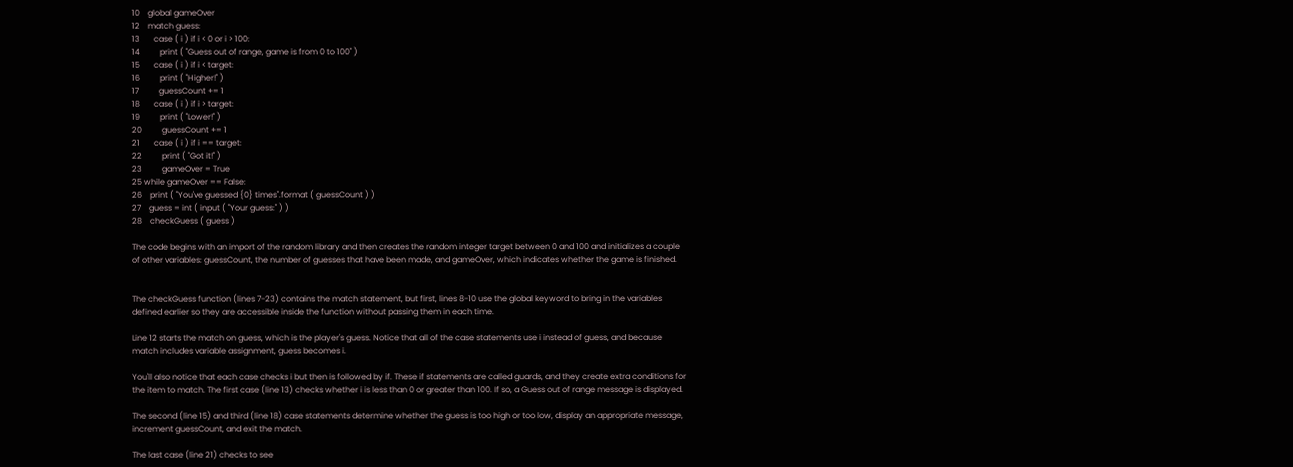10    global gameOver
12    match guess:
13       case ( i ) if i < 0 or i > 100:
14          print ( "Guess out of range, game is from 0 to 100" )
15       case ( i ) if i < target:
16          print ( "Higher!" )
17          guessCount += 1
18       case ( i ) if i > target:
19          print ( "Lower!" )
20          guessCount += 1
21       case ( i ) if i == target:
22          print ( "Got it!" )
23          gameOver = True
25 while gameOver == False:
26    print ( "You've guessed {0} times".format ( guessCount ) )
27    guess = int ( input ( "Your guess:" ) )
28    checkGuess ( guess )

The code begins with an import of the random library and then creates the random integer target between 0 and 100 and initializes a couple of other variables: guessCount, the number of guesses that have been made, and gameOver, which indicates whether the game is finished.


The checkGuess function (lines 7-23) contains the match statement, but first, lines 8-10 use the global keyword to bring in the variables defined earlier so they are accessible inside the function without passing them in each time.

Line 12 starts the match on guess, which is the player's guess. Notice that all of the case statements use i instead of guess, and because match includes variable assignment, guess becomes i.

You'll also notice that each case checks i but then is followed by if. These if statements are called guards, and they create extra conditions for the item to match. The first case (line 13) checks whether i is less than 0 or greater than 100. If so, a Guess out of range message is displayed.

The second (line 15) and third (line 18) case statements determine whether the guess is too high or too low, display an appropriate message, increment guessCount, and exit the match.

The last case (line 21) checks to see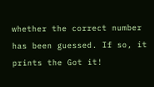whether the correct number has been guessed. If so, it prints the Got it!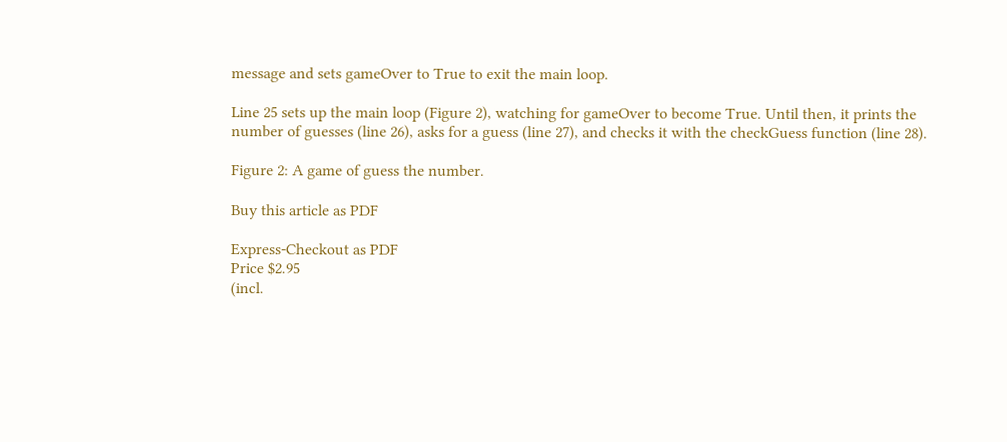message and sets gameOver to True to exit the main loop.

Line 25 sets up the main loop (Figure 2), watching for gameOver to become True. Until then, it prints the number of guesses (line 26), asks for a guess (line 27), and checks it with the checkGuess function (line 28).

Figure 2: A game of guess the number.

Buy this article as PDF

Express-Checkout as PDF
Price $2.95
(incl.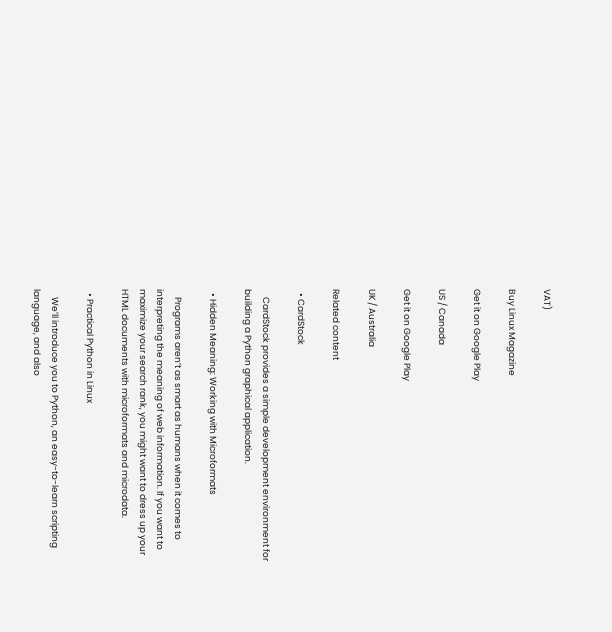VAT)

Buy Linux Magazine

Get it on Google Play

US / Canada

Get it on Google Play

UK / Australia

Related content

  • CardStock

    CardStock provides a simple development environment for building a Python graphical application.

  • Hidden Meaning: Working with Microformats

    Programs aren’t as smart as humans when it comes to interpreting the meaning of web information. If you want to maximize your search rank, you might want to dress up your HTML documents with microformats and microdata.

  • Practical Python in Linux

    We’ll introduce you to Python, an easy-to-learn scripting language, and also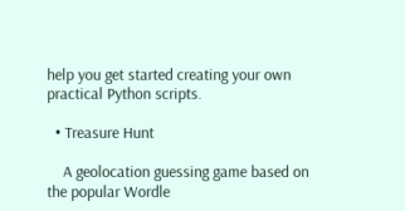help you get started creating your own practical Python scripts.

  • Treasure Hunt

    A geolocation guessing game based on the popular Wordle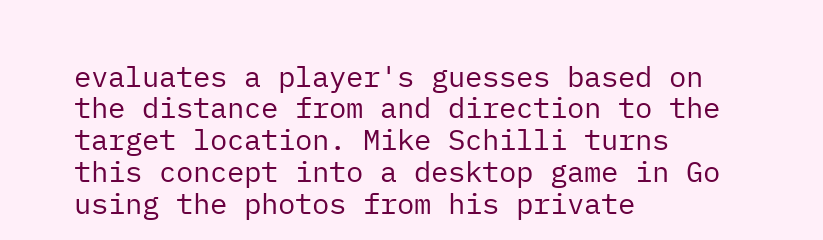evaluates a player's guesses based on the distance from and direction to the target location. Mike Schilli turns this concept into a desktop game in Go using the photos from his private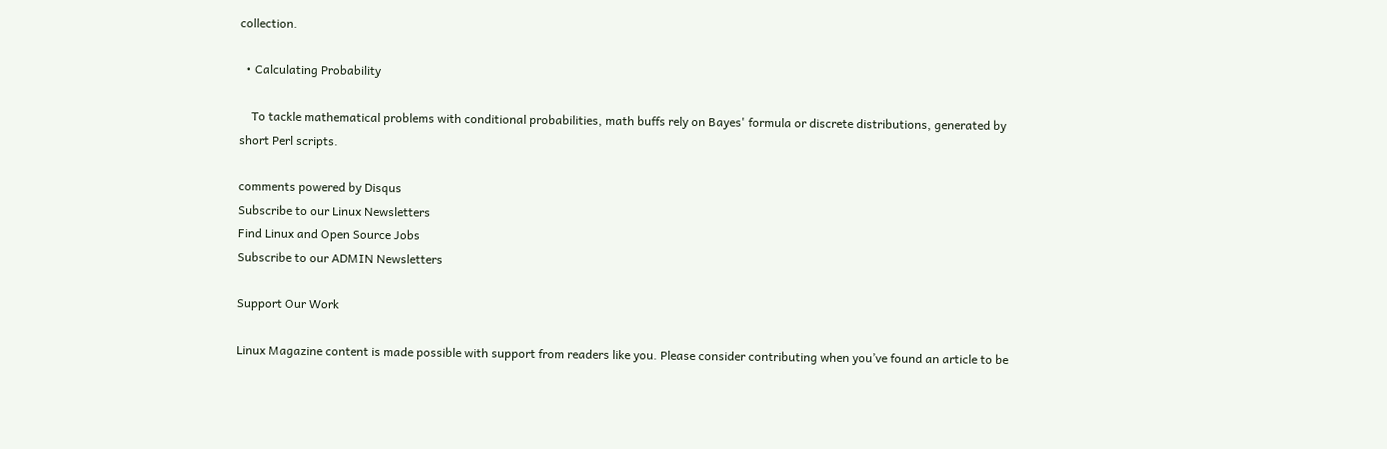collection.

  • Calculating Probability

    To tackle mathematical problems with conditional probabilities, math buffs rely on Bayes' formula or discrete distributions, generated by short Perl scripts.

comments powered by Disqus
Subscribe to our Linux Newsletters
Find Linux and Open Source Jobs
Subscribe to our ADMIN Newsletters

Support Our Work

Linux Magazine content is made possible with support from readers like you. Please consider contributing when you’ve found an article to be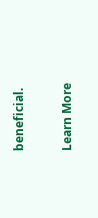beneficial.

Learn More